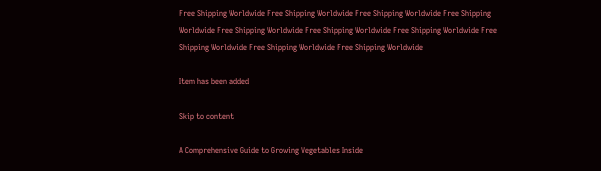Free Shipping Worldwide Free Shipping Worldwide Free Shipping Worldwide Free Shipping Worldwide Free Shipping Worldwide Free Shipping Worldwide Free Shipping Worldwide Free Shipping Worldwide Free Shipping Worldwide Free Shipping Worldwide

Item has been added

Skip to content

A Comprehensive Guide to Growing Vegetables Inside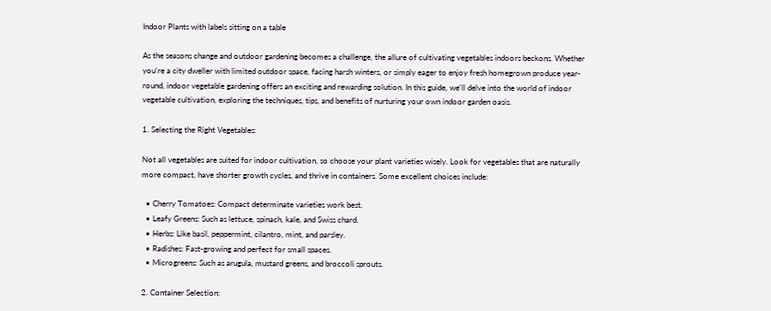Indoor Plants with labels sitting on a table

As the seasons change and outdoor gardening becomes a challenge, the allure of cultivating vegetables indoors beckons. Whether you're a city dweller with limited outdoor space, facing harsh winters, or simply eager to enjoy fresh homegrown produce year-round, indoor vegetable gardening offers an exciting and rewarding solution. In this guide, we'll delve into the world of indoor vegetable cultivation, exploring the techniques, tips, and benefits of nurturing your own indoor garden oasis.

1. Selecting the Right Vegetables:

Not all vegetables are suited for indoor cultivation, so choose your plant varieties wisely. Look for vegetables that are naturally more compact, have shorter growth cycles, and thrive in containers. Some excellent choices include:

  • Cherry Tomatoes: Compact determinate varieties work best.
  • Leafy Greens: Such as lettuce, spinach, kale, and Swiss chard.
  • Herbs: Like basil, peppermint, cilantro, mint, and parsley.
  • Radishes: Fast-growing and perfect for small spaces.
  • Microgreens: Such as arugula, mustard greens, and broccoli sprouts.

2. Container Selection: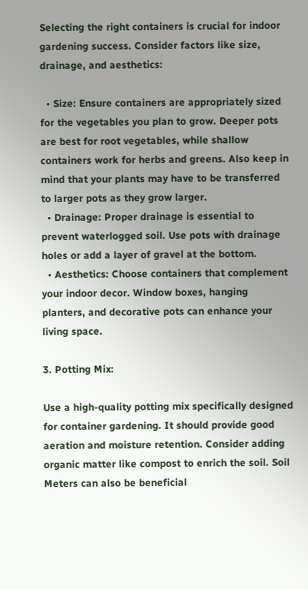Selecting the right containers is crucial for indoor gardening success. Consider factors like size, drainage, and aesthetics:

  • Size: Ensure containers are appropriately sized for the vegetables you plan to grow. Deeper pots are best for root vegetables, while shallow containers work for herbs and greens. Also keep in mind that your plants may have to be transferred to larger pots as they grow larger.
  • Drainage: Proper drainage is essential to prevent waterlogged soil. Use pots with drainage holes or add a layer of gravel at the bottom.
  • Aesthetics: Choose containers that complement your indoor decor. Window boxes, hanging planters, and decorative pots can enhance your living space.

3. Potting Mix:

Use a high-quality potting mix specifically designed for container gardening. It should provide good aeration and moisture retention. Consider adding organic matter like compost to enrich the soil. Soil Meters can also be beneficial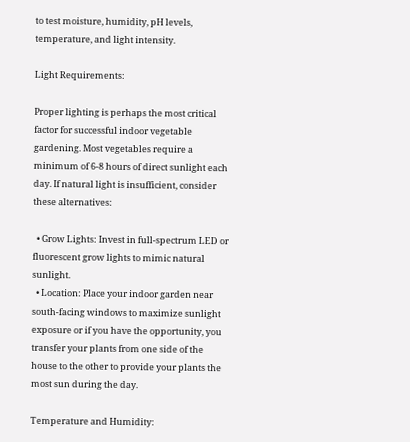to test moisture, humidity, pH levels, temperature, and light intensity.

Light Requirements:

Proper lighting is perhaps the most critical factor for successful indoor vegetable gardening. Most vegetables require a minimum of 6-8 hours of direct sunlight each day. If natural light is insufficient, consider these alternatives:

  • Grow Lights: Invest in full-spectrum LED or fluorescent grow lights to mimic natural sunlight.
  • Location: Place your indoor garden near south-facing windows to maximize sunlight exposure or if you have the opportunity, you transfer your plants from one side of the house to the other to provide your plants the most sun during the day.

Temperature and Humidity: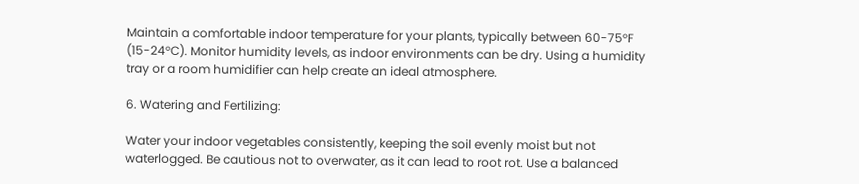Maintain a comfortable indoor temperature for your plants, typically between 60-75°F (15-24°C). Monitor humidity levels, as indoor environments can be dry. Using a humidity tray or a room humidifier can help create an ideal atmosphere.

6. Watering and Fertilizing:

Water your indoor vegetables consistently, keeping the soil evenly moist but not waterlogged. Be cautious not to overwater, as it can lead to root rot. Use a balanced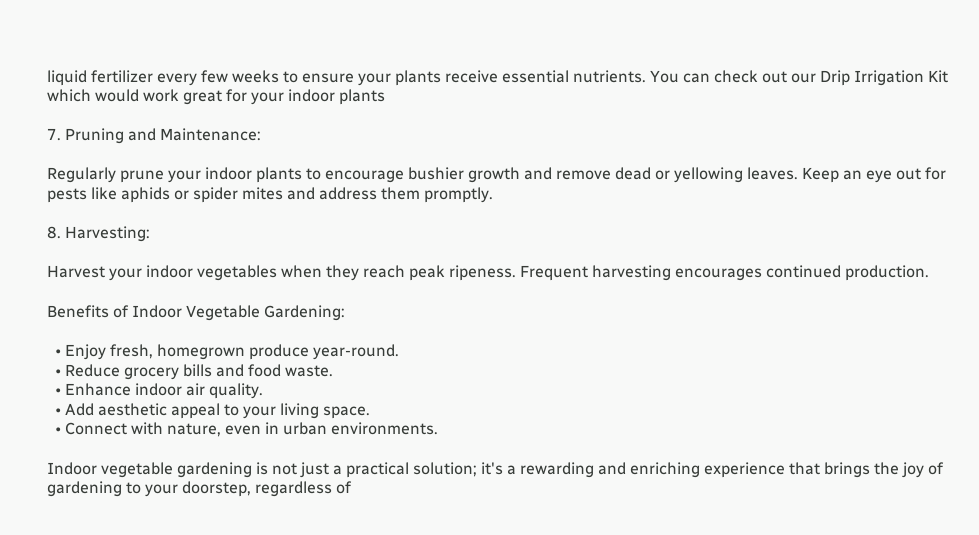liquid fertilizer every few weeks to ensure your plants receive essential nutrients. You can check out our Drip Irrigation Kit which would work great for your indoor plants

7. Pruning and Maintenance:

Regularly prune your indoor plants to encourage bushier growth and remove dead or yellowing leaves. Keep an eye out for pests like aphids or spider mites and address them promptly.

8. Harvesting:

Harvest your indoor vegetables when they reach peak ripeness. Frequent harvesting encourages continued production.

Benefits of Indoor Vegetable Gardening:

  • Enjoy fresh, homegrown produce year-round.
  • Reduce grocery bills and food waste.
  • Enhance indoor air quality.
  • Add aesthetic appeal to your living space.
  • Connect with nature, even in urban environments.

Indoor vegetable gardening is not just a practical solution; it's a rewarding and enriching experience that brings the joy of gardening to your doorstep, regardless of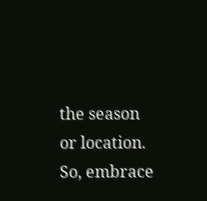the season or location. So, embrace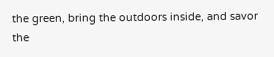the green, bring the outdoors inside, and savor the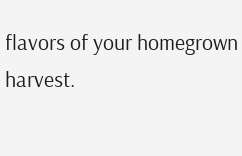flavors of your homegrown harvest.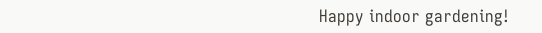Happy indoor gardening!